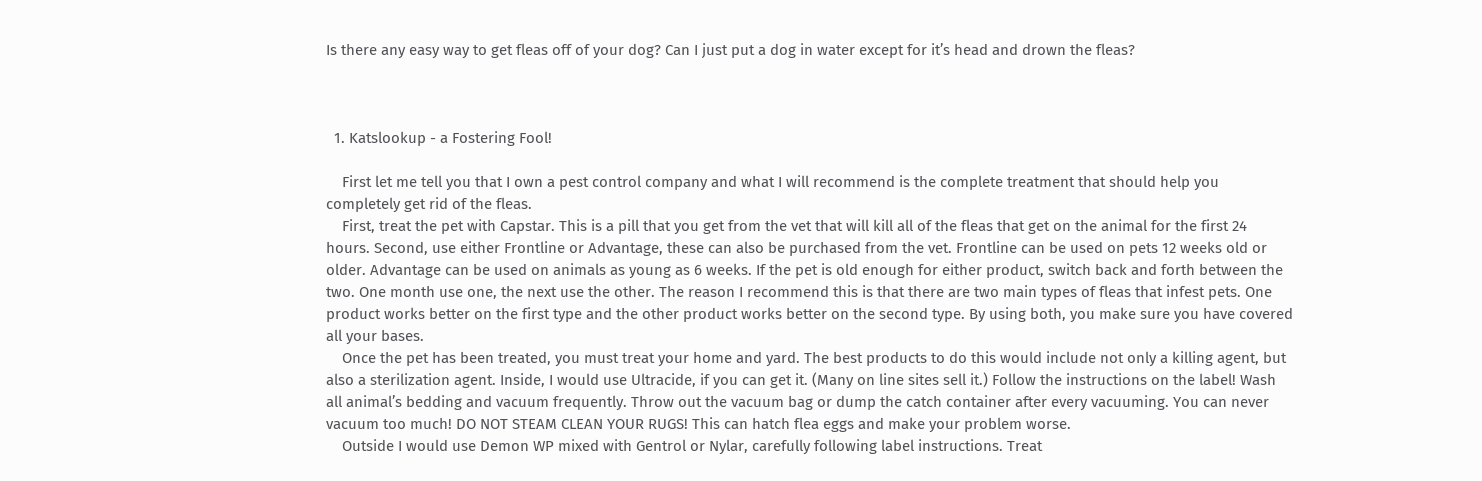Is there any easy way to get fleas off of your dog? Can I just put a dog in water except for it’s head and drown the fleas?



  1. Katslookup - a Fostering Fool!

    First let me tell you that I own a pest control company and what I will recommend is the complete treatment that should help you completely get rid of the fleas.
    First, treat the pet with Capstar. This is a pill that you get from the vet that will kill all of the fleas that get on the animal for the first 24 hours. Second, use either Frontline or Advantage, these can also be purchased from the vet. Frontline can be used on pets 12 weeks old or older. Advantage can be used on animals as young as 6 weeks. If the pet is old enough for either product, switch back and forth between the two. One month use one, the next use the other. The reason I recommend this is that there are two main types of fleas that infest pets. One product works better on the first type and the other product works better on the second type. By using both, you make sure you have covered all your bases.
    Once the pet has been treated, you must treat your home and yard. The best products to do this would include not only a killing agent, but also a sterilization agent. Inside, I would use Ultracide, if you can get it. (Many on line sites sell it.) Follow the instructions on the label! Wash all animal’s bedding and vacuum frequently. Throw out the vacuum bag or dump the catch container after every vacuuming. You can never vacuum too much! DO NOT STEAM CLEAN YOUR RUGS! This can hatch flea eggs and make your problem worse.
    Outside I would use Demon WP mixed with Gentrol or Nylar, carefully following label instructions. Treat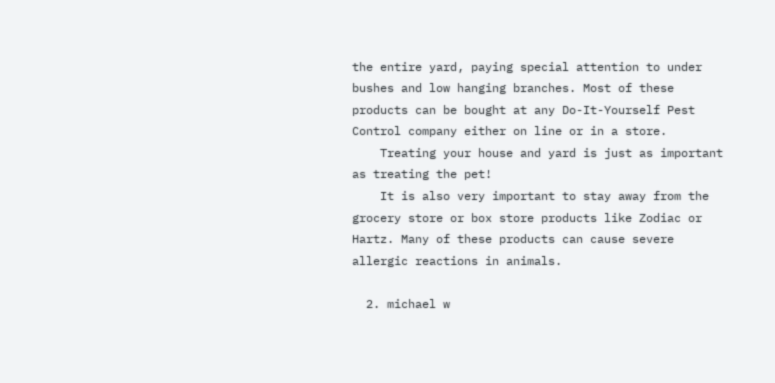the entire yard, paying special attention to under bushes and low hanging branches. Most of these products can be bought at any Do-It-Yourself Pest Control company either on line or in a store.
    Treating your house and yard is just as important as treating the pet!
    It is also very important to stay away from the grocery store or box store products like Zodiac or Hartz. Many of these products can cause severe allergic reactions in animals.

  2. michael w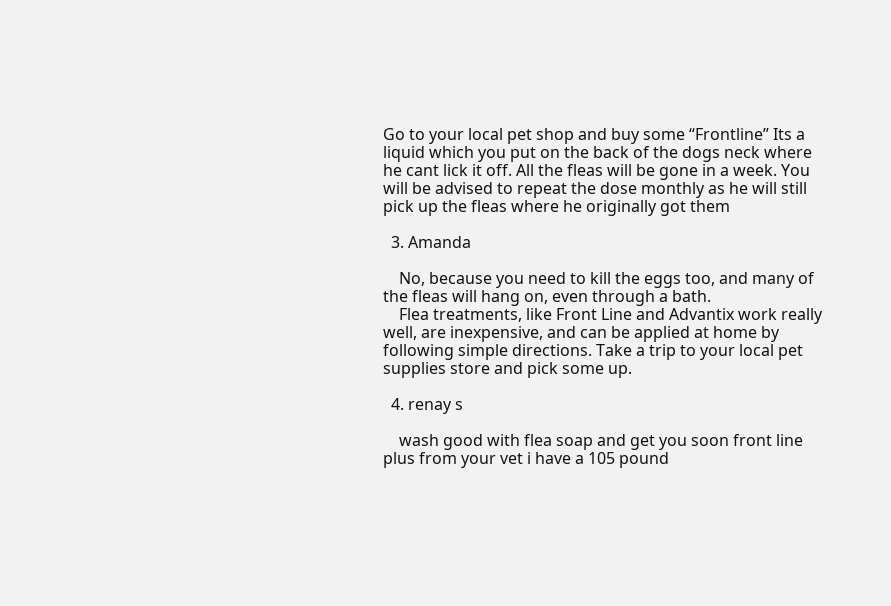Go to your local pet shop and buy some “Frontline” Its a liquid which you put on the back of the dogs neck where he cant lick it off. All the fleas will be gone in a week. You will be advised to repeat the dose monthly as he will still pick up the fleas where he originally got them

  3. Amanda

    No, because you need to kill the eggs too, and many of the fleas will hang on, even through a bath.
    Flea treatments, like Front Line and Advantix work really well, are inexpensive, and can be applied at home by following simple directions. Take a trip to your local pet supplies store and pick some up.

  4. renay s

    wash good with flea soap and get you soon front line plus from your vet i have a 105 pound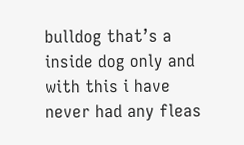bulldog that’s a inside dog only and with this i have never had any fleas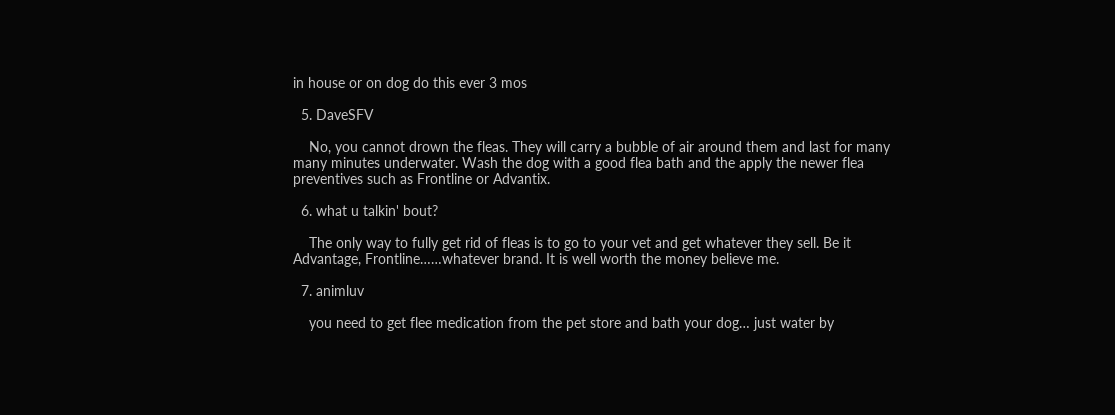in house or on dog do this ever 3 mos

  5. DaveSFV

    No, you cannot drown the fleas. They will carry a bubble of air around them and last for many many minutes underwater. Wash the dog with a good flea bath and the apply the newer flea preventives such as Frontline or Advantix.

  6. what u talkin' bout?

    The only way to fully get rid of fleas is to go to your vet and get whatever they sell. Be it Advantage, Frontline……whatever brand. It is well worth the money believe me.

  7. animluv

    you need to get flee medication from the pet store and bath your dog… just water by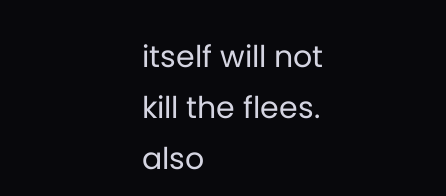itself will not kill the flees. also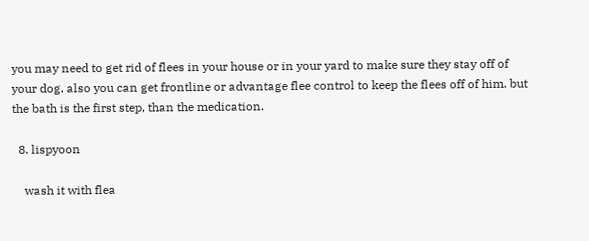you may need to get rid of flees in your house or in your yard to make sure they stay off of your dog. also you can get frontline or advantage flee control to keep the flees off of him. but the bath is the first step, than the medication.

  8. lispyoon

    wash it with flea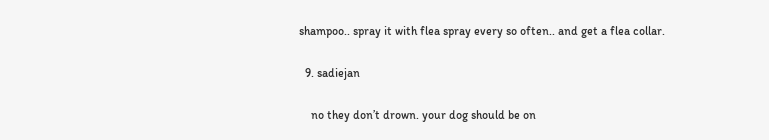shampoo.. spray it with flea spray every so often.. and get a flea collar.

  9. sadiejan

    no they don’t drown. your dog should be on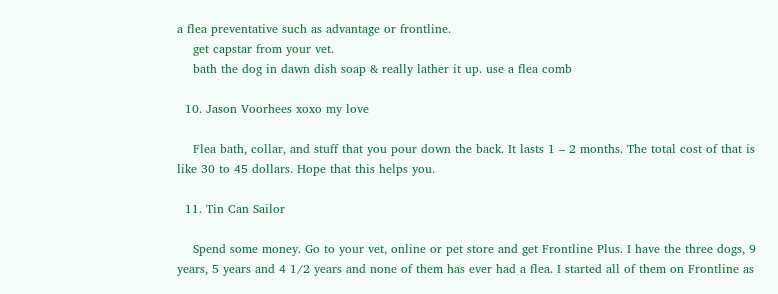a flea preventative such as advantage or frontline.
    get capstar from your vet.
    bath the dog in dawn dish soap & really lather it up. use a flea comb

  10. Jason Voorhees xoxo my love

    Flea bath, collar, and stuff that you pour down the back. It lasts 1 – 2 months. The total cost of that is like 30 to 45 dollars. Hope that this helps you.

  11. Tin Can Sailor

    Spend some money. Go to your vet, online or pet store and get Frontline Plus. I have the three dogs, 9 years, 5 years and 4 1/2 years and none of them has ever had a flea. I started all of them on Frontline as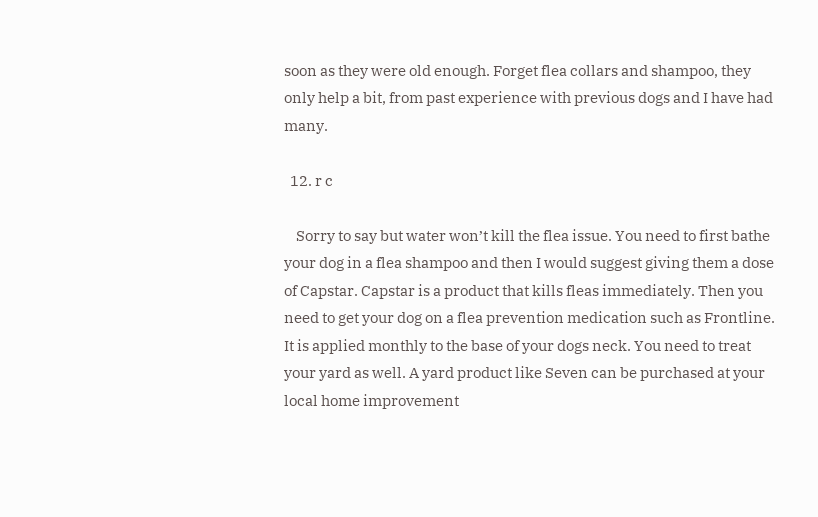soon as they were old enough. Forget flea collars and shampoo, they only help a bit, from past experience with previous dogs and I have had many.

  12. r c

    Sorry to say but water won’t kill the flea issue. You need to first bathe your dog in a flea shampoo and then I would suggest giving them a dose of Capstar. Capstar is a product that kills fleas immediately. Then you need to get your dog on a flea prevention medication such as Frontline. It is applied monthly to the base of your dogs neck. You need to treat your yard as well. A yard product like Seven can be purchased at your local home improvement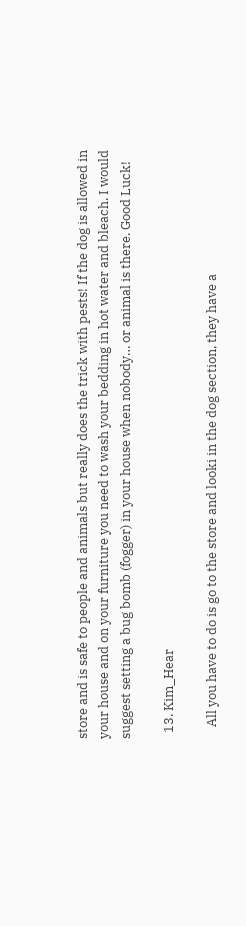store and is safe to people and animals but really does the trick with pests! If the dog is allowed in your house and on your furniture you need to wash your bedding in hot water and bleach. I would suggest setting a bug bomb (fogger) in your house when nobody… or animal is there. Good Luck!

  13. Kim_Hear

    All you have to do is go to the store and looki in the dog section, they have a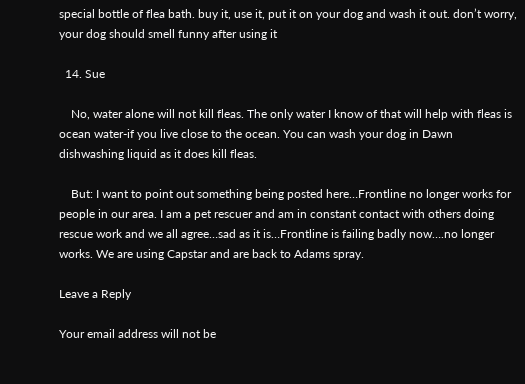special bottle of flea bath. buy it, use it, put it on your dog and wash it out. don’t worry, your dog should smell funny after using it

  14. Sue

    No, water alone will not kill fleas. The only water I know of that will help with fleas is ocean water-if you live close to the ocean. You can wash your dog in Dawn dishwashing liquid as it does kill fleas.

    But: I want to point out something being posted here…Frontline no longer works for people in our area. I am a pet rescuer and am in constant contact with others doing rescue work and we all agree…sad as it is…Frontline is failing badly now….no longer works. We are using Capstar and are back to Adams spray.

Leave a Reply

Your email address will not be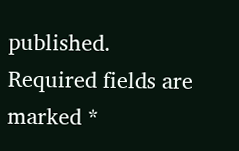published. Required fields are marked *